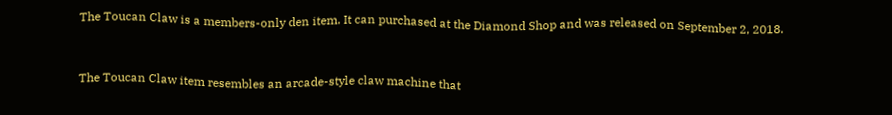The Toucan Claw is a members-only den item. It can purchased at the Diamond Shop and was released on September 2, 2018.


The Toucan Claw item resembles an arcade-style claw machine that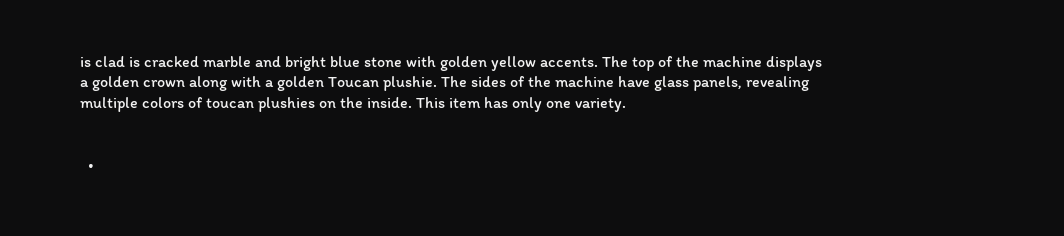is clad is cracked marble and bright blue stone with golden yellow accents. The top of the machine displays a golden crown along with a golden Toucan plushie. The sides of the machine have glass panels, revealing multiple colors of toucan plushies on the inside. This item has only one variety.


  •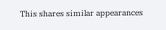This shares similar appearances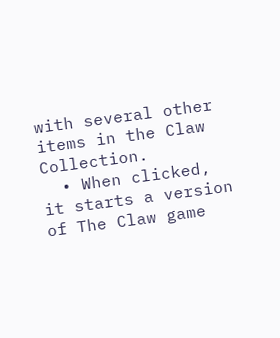with several other items in the Claw Collection.
  • When clicked, it starts a version of The Claw game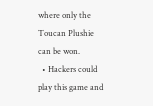where only the Toucan Plushie can be won.
  • Hackers could play this game and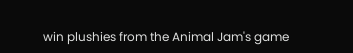win plushies from the Animal Jam's game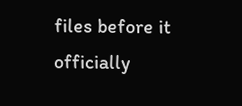files before it officially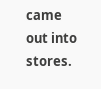came out into stores.